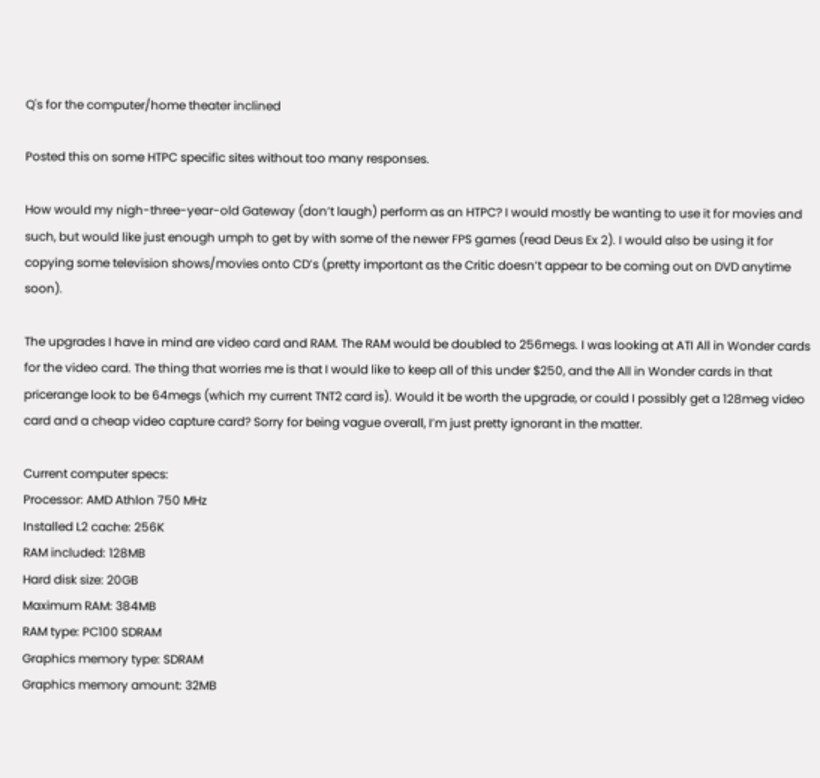Q's for the computer/home theater inclined

Posted this on some HTPC specific sites without too many responses.

How would my nigh-three-year-old Gateway (don’t laugh) perform as an HTPC? I would mostly be wanting to use it for movies and such, but would like just enough umph to get by with some of the newer FPS games (read Deus Ex 2). I would also be using it for copying some television shows/movies onto CD’s (pretty important as the Critic doesn’t appear to be coming out on DVD anytime soon).

The upgrades I have in mind are video card and RAM. The RAM would be doubled to 256megs. I was looking at ATI All in Wonder cards for the video card. The thing that worries me is that I would like to keep all of this under $250, and the All in Wonder cards in that pricerange look to be 64megs (which my current TNT2 card is). Would it be worth the upgrade, or could I possibly get a 128meg video card and a cheap video capture card? Sorry for being vague overall, I’m just pretty ignorant in the matter.

Current computer specs:
Processor: AMD Athlon 750 MHz
Installed L2 cache: 256K
RAM included: 128MB
Hard disk size: 20GB
Maximum RAM: 384MB
RAM type: PC100 SDRAM
Graphics memory type: SDRAM
Graphics memory amount: 32MB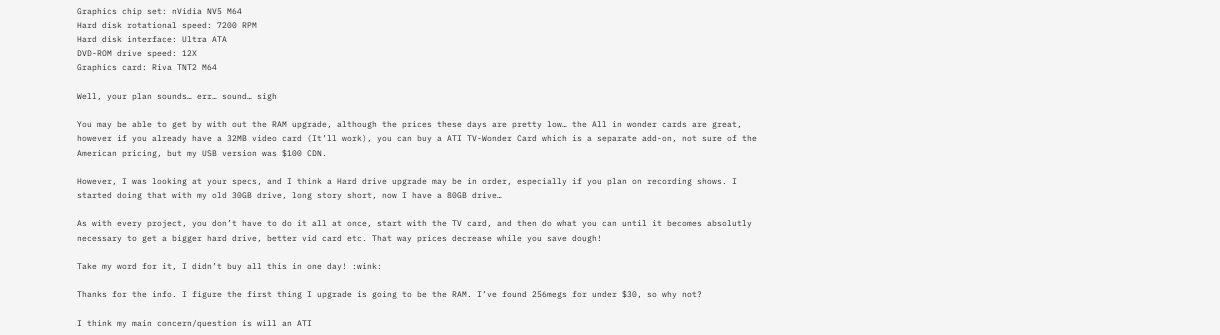Graphics chip set: nVidia NV5 M64
Hard disk rotational speed: 7200 RPM
Hard disk interface: Ultra ATA
DVD-ROM drive speed: 12X
Graphics card: Riva TNT2 M64

Well, your plan sounds… err… sound… sigh

You may be able to get by with out the RAM upgrade, although the prices these days are pretty low… the All in wonder cards are great, however if you already have a 32MB video card (It’ll work), you can buy a ATI TV-Wonder Card which is a separate add-on, not sure of the American pricing, but my USB version was $100 CDN.

However, I was looking at your specs, and I think a Hard drive upgrade may be in order, especially if you plan on recording shows. I started doing that with my old 30GB drive, long story short, now I have a 80GB drive…

As with every project, you don’t have to do it all at once, start with the TV card, and then do what you can until it becomes absolutly necessary to get a bigger hard drive, better vid card etc. That way prices decrease while you save dough!

Take my word for it, I didn’t buy all this in one day! :wink:

Thanks for the info. I figure the first thing I upgrade is going to be the RAM. I’ve found 256megs for under $30, so why not?

I think my main concern/question is will an ATI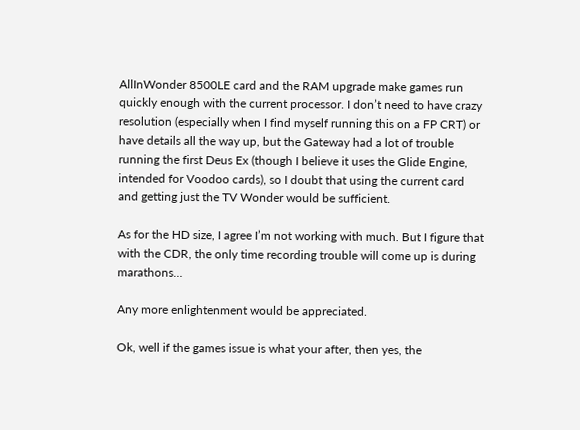AllInWonder 8500LE card and the RAM upgrade make games run quickly enough with the current processor. I don’t need to have crazy resolution (especially when I find myself running this on a FP CRT) or have details all the way up, but the Gateway had a lot of trouble running the first Deus Ex (though I believe it uses the Glide Engine, intended for Voodoo cards), so I doubt that using the current card and getting just the TV Wonder would be sufficient.

As for the HD size, I agree I’m not working with much. But I figure that with the CDR, the only time recording trouble will come up is during marathons…

Any more enlightenment would be appreciated.

Ok, well if the games issue is what your after, then yes, the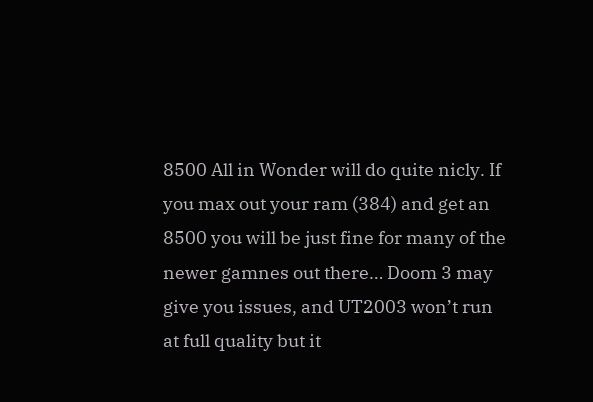8500 All in Wonder will do quite nicly. If you max out your ram (384) and get an 8500 you will be just fine for many of the newer gamnes out there… Doom 3 may give you issues, and UT2003 won’t run at full quality but it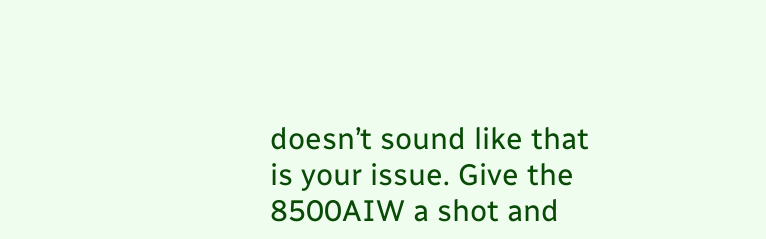doesn’t sound like that is your issue. Give the 8500AIW a shot and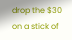drop the $30 on a stick of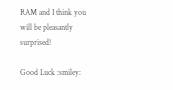RAM and I think you will be pleasantly surprised!

Good Luck :smiley: